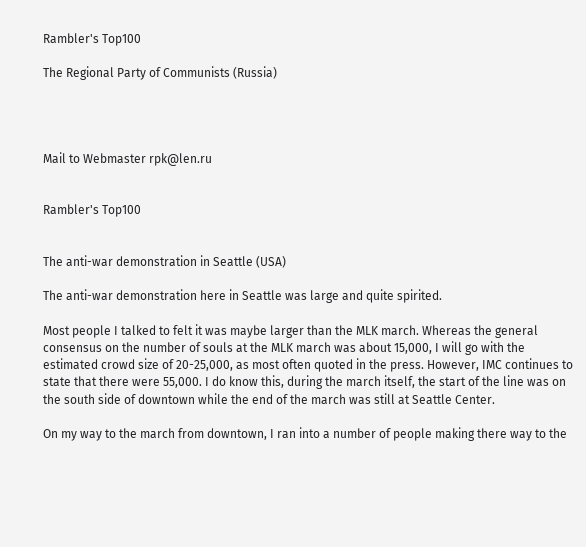Rambler's Top100

The Regional Party of Communists (Russia)




Mail to Webmaster rpk@len.ru


Rambler's Top100


The anti-war demonstration in Seattle (USA)

The anti-war demonstration here in Seattle was large and quite spirited.

Most people I talked to felt it was maybe larger than the MLK march. Whereas the general consensus on the number of souls at the MLK march was about 15,000, I will go with the estimated crowd size of 20-25,000, as most often quoted in the press. However, IMC continues to state that there were 55,000. I do know this, during the march itself, the start of the line was on the south side of downtown while the end of the march was still at Seattle Center.

On my way to the march from downtown, I ran into a number of people making there way to the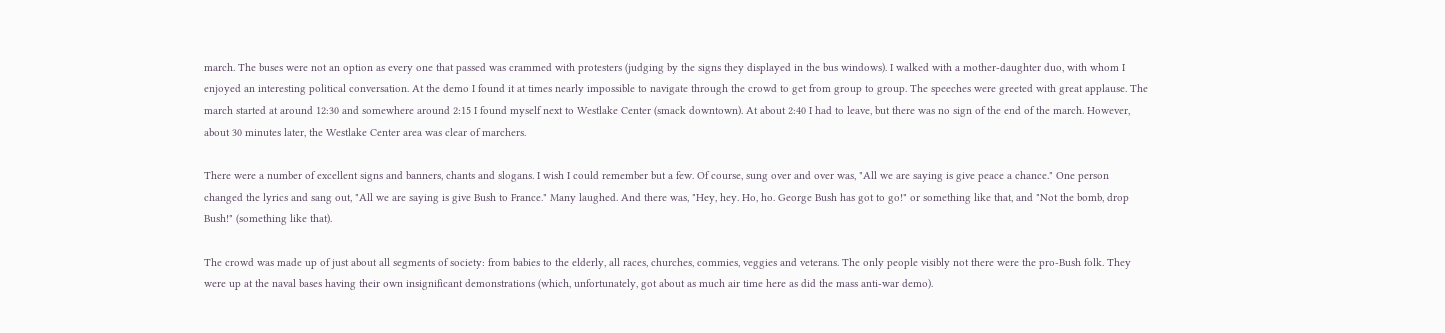march. The buses were not an option as every one that passed was crammed with protesters (judging by the signs they displayed in the bus windows). I walked with a mother-daughter duo, with whom I enjoyed an interesting political conversation. At the demo I found it at times nearly impossible to navigate through the crowd to get from group to group. The speeches were greeted with great applause. The march started at around 12:30 and somewhere around 2:15 I found myself next to Westlake Center (smack downtown). At about 2:40 I had to leave, but there was no sign of the end of the march. However, about 30 minutes later, the Westlake Center area was clear of marchers.

There were a number of excellent signs and banners, chants and slogans. I wish I could remember but a few. Of course, sung over and over was, "All we are saying is give peace a chance." One person changed the lyrics and sang out, "All we are saying is give Bush to France." Many laughed. And there was, "Hey, hey. Ho, ho. George Bush has got to go!" or something like that, and "Not the bomb, drop Bush!" (something like that).

The crowd was made up of just about all segments of society: from babies to the elderly, all races, churches, commies, veggies and veterans. The only people visibly not there were the pro-Bush folk. They were up at the naval bases having their own insignificant demonstrations (which, unfortunately, got about as much air time here as did the mass anti-war demo).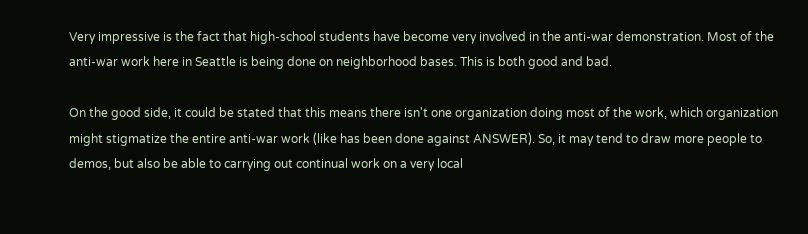Very impressive is the fact that high-school students have become very involved in the anti-war demonstration. Most of the anti-war work here in Seattle is being done on neighborhood bases. This is both good and bad.

On the good side, it could be stated that this means there isn't one organization doing most of the work, which organization might stigmatize the entire anti-war work (like has been done against ANSWER). So, it may tend to draw more people to demos, but also be able to carrying out continual work on a very local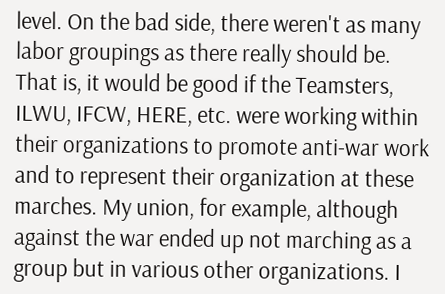level. On the bad side, there weren't as many labor groupings as there really should be. That is, it would be good if the Teamsters, ILWU, IFCW, HERE, etc. were working within their organizations to promote anti-war work and to represent their organization at these marches. My union, for example, although against the war ended up not marching as a group but in various other organizations. I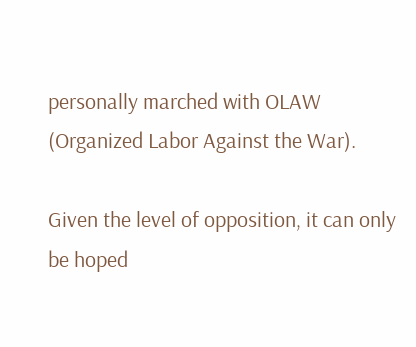personally marched with OLAW (Organized Labor Against the War).

Given the level of opposition, it can only be hoped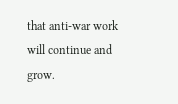that anti-war work will continue and grow.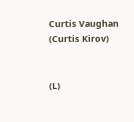Curtis Vaughan (Curtis Kirov)


(L)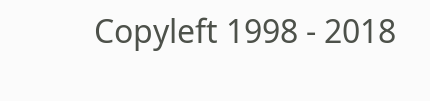Copyleft 1998 - 2018